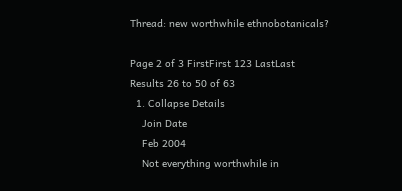Thread: new worthwhile ethnobotanicals?

Page 2 of 3 FirstFirst 123 LastLast
Results 26 to 50 of 63
  1. Collapse Details
    Join Date
    Feb 2004
    Not everything worthwhile in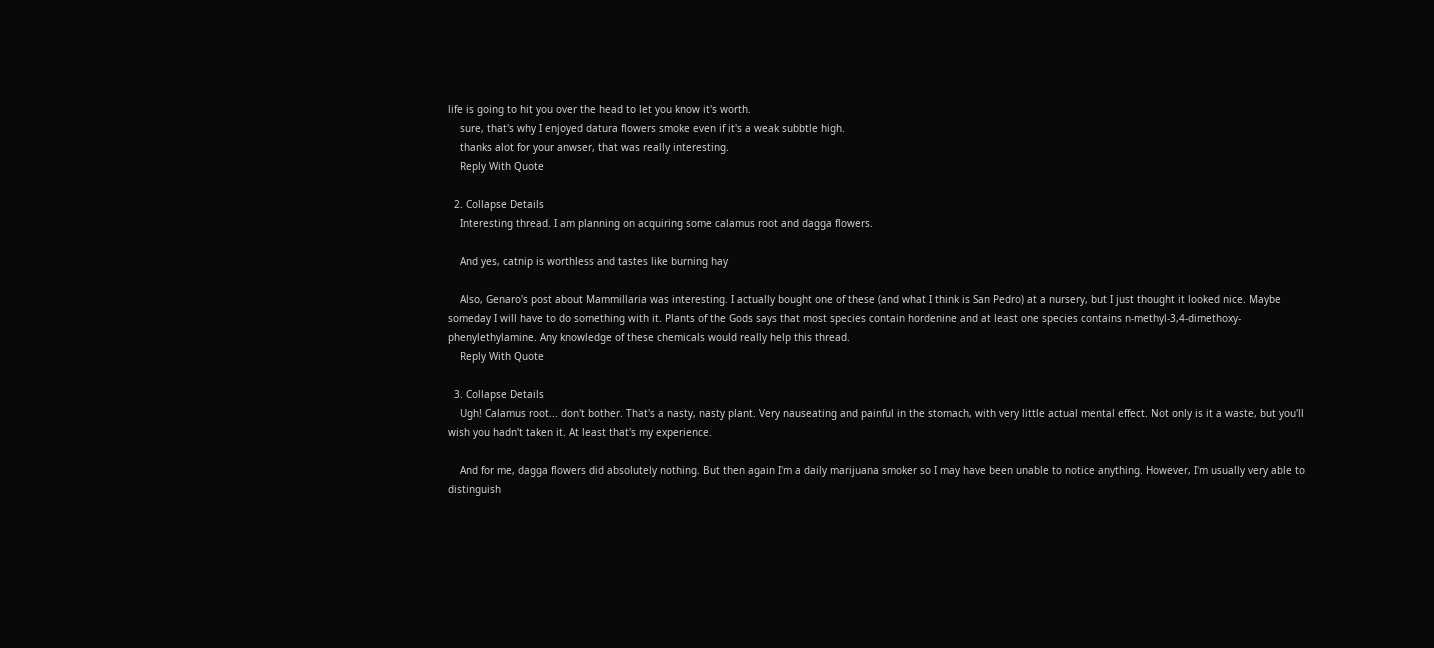life is going to hit you over the head to let you know it's worth.
    sure, that's why I enjoyed datura flowers smoke even if it's a weak subbtle high.
    thanks alot for your anwser, that was really interesting.
    Reply With Quote

  2. Collapse Details
    Interesting thread. I am planning on acquiring some calamus root and dagga flowers.

    And yes, catnip is worthless and tastes like burning hay

    Also, Genaro's post about Mammillaria was interesting. I actually bought one of these (and what I think is San Pedro) at a nursery, but I just thought it looked nice. Maybe someday I will have to do something with it. Plants of the Gods says that most species contain hordenine and at least one species contains n-methyl-3,4-dimethoxy-phenylethylamine. Any knowledge of these chemicals would really help this thread.
    Reply With Quote

  3. Collapse Details
    Ugh! Calamus root... don't bother. That's a nasty, nasty plant. Very nauseating and painful in the stomach, with very little actual mental effect. Not only is it a waste, but you'll wish you hadn't taken it. At least that's my experience.

    And for me, dagga flowers did absolutely nothing. But then again I'm a daily marijuana smoker so I may have been unable to notice anything. However, I'm usually very able to distinguish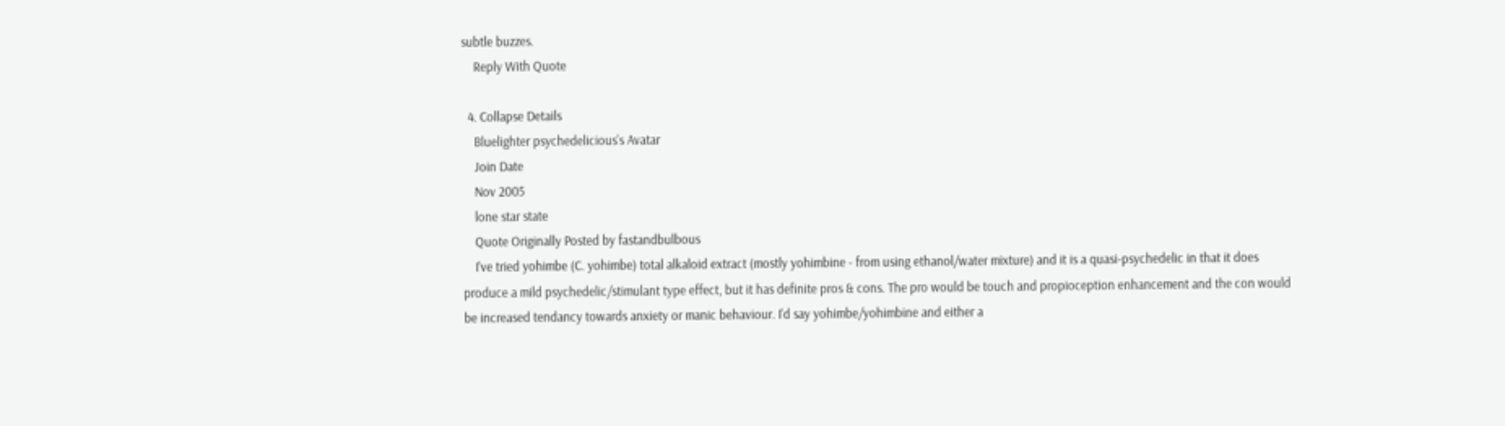subtle buzzes.
    Reply With Quote

  4. Collapse Details
    Bluelighter psychedelicious's Avatar
    Join Date
    Nov 2005
    lone star state
    Quote Originally Posted by fastandbulbous
    I've tried yohimbe (C. yohimbe) total alkaloid extract (mostly yohimbine - from using ethanol/water mixture) and it is a quasi-psychedelic in that it does produce a mild psychedelic/stimulant type effect, but it has definite pros & cons. The pro would be touch and propioception enhancement and the con would be increased tendancy towards anxiety or manic behaviour. I'd say yohimbe/yohimbine and either a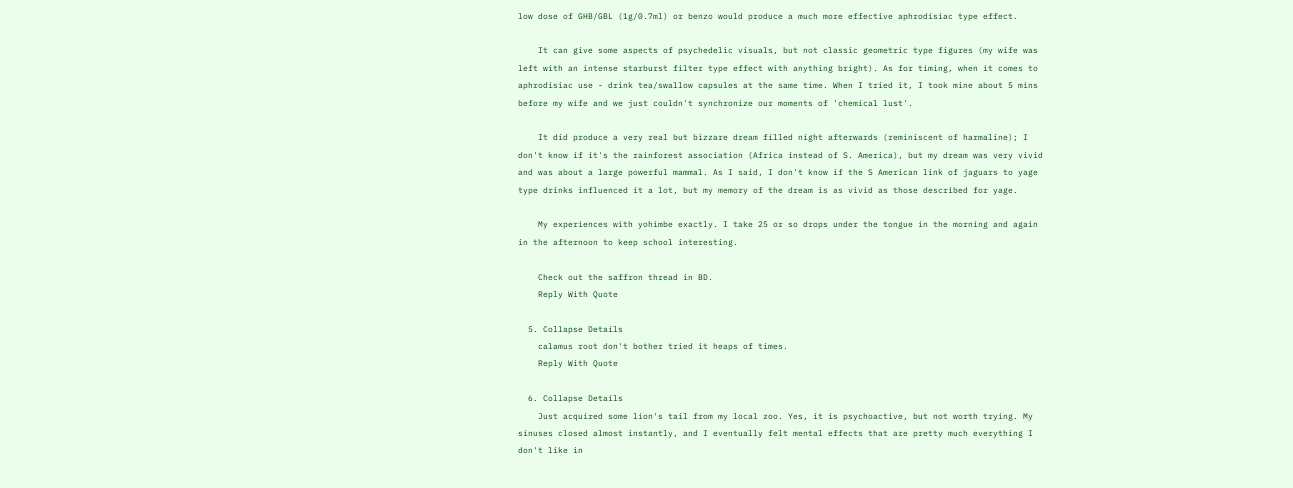low dose of GHB/GBL (1g/0.7ml) or benzo would produce a much more effective aphrodisiac type effect.

    It can give some aspects of psychedelic visuals, but not classic geometric type figures (my wife was left with an intense starburst filter type effect with anything bright). As for timing, when it comes to aphrodisiac use - drink tea/swallow capsules at the same time. When I tried it, I took mine about 5 mins before my wife and we just couldn't synchronize our moments of 'chemical lust'.

    It did produce a very real but bizzare dream filled night afterwards (reminiscent of harmaline); I don't know if it's the rainforest association (Africa instead of S. America), but my dream was very vivid and was about a large powerful mammal. As I said, I don't know if the S American link of jaguars to yage type drinks influenced it a lot, but my memory of the dream is as vivid as those described for yage.

    My experiences with yohimbe exactly. I take 25 or so drops under the tongue in the morning and again in the afternoon to keep school interesting.

    Check out the saffron thread in BD.
    Reply With Quote

  5. Collapse Details
    calamus root don't bother tried it heaps of times.
    Reply With Quote

  6. Collapse Details
    Just acquired some lion's tail from my local zoo. Yes, it is psychoactive, but not worth trying. My sinuses closed almost instantly, and I eventually felt mental effects that are pretty much everything I don't like in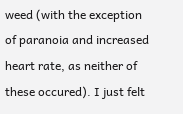weed (with the exception of paranoia and increased heart rate, as neither of these occured). I just felt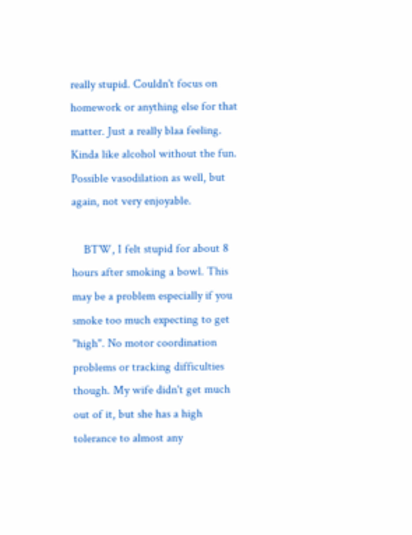really stupid. Couldn't focus on homework or anything else for that matter. Just a really blaa feeling. Kinda like alcohol without the fun. Possible vasodilation as well, but again, not very enjoyable.

    BTW, I felt stupid for about 8 hours after smoking a bowl. This may be a problem especially if you smoke too much expecting to get "high". No motor coordination problems or tracking difficulties though. My wife didn't get much out of it, but she has a high tolerance to almost any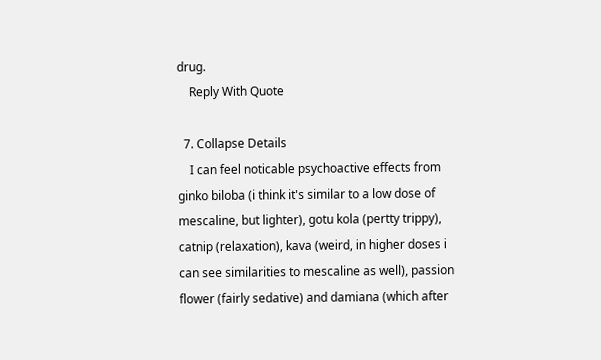drug.
    Reply With Quote

  7. Collapse Details
    I can feel noticable psychoactive effects from ginko biloba (i think it's similar to a low dose of mescaline, but lighter), gotu kola (pertty trippy), catnip (relaxation), kava (weird, in higher doses i can see similarities to mescaline as well), passion flower (fairly sedative) and damiana (which after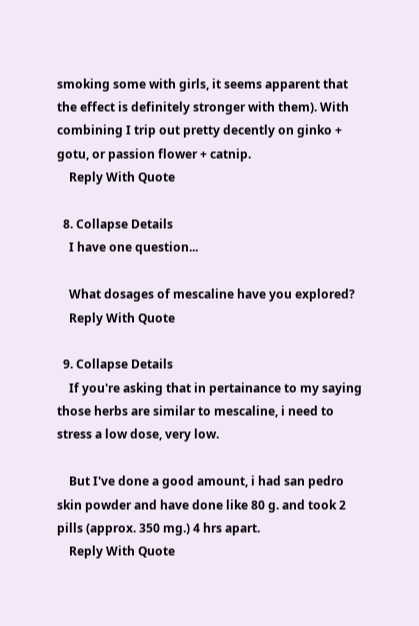smoking some with girls, it seems apparent that the effect is definitely stronger with them). With combining I trip out pretty decently on ginko + gotu, or passion flower + catnip.
    Reply With Quote

  8. Collapse Details
    I have one question...

    What dosages of mescaline have you explored?
    Reply With Quote

  9. Collapse Details
    If you're asking that in pertainance to my saying those herbs are similar to mescaline, i need to stress a low dose, very low.

    But I've done a good amount, i had san pedro skin powder and have done like 80 g. and took 2 pills (approx. 350 mg.) 4 hrs apart.
    Reply With Quote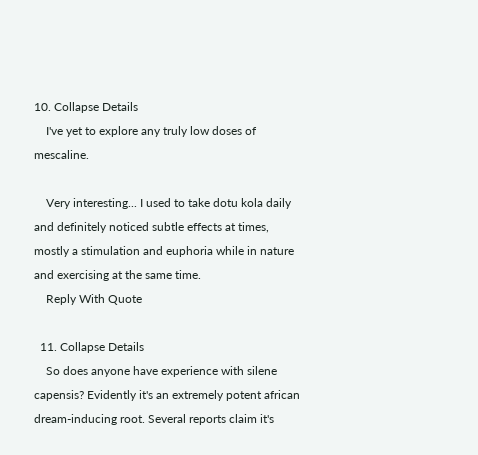10. Collapse Details
    I've yet to explore any truly low doses of mescaline.

    Very interesting... I used to take dotu kola daily and definitely noticed subtle effects at times, mostly a stimulation and euphoria while in nature and exercising at the same time.
    Reply With Quote

  11. Collapse Details
    So does anyone have experience with silene capensis? Evidently it's an extremely potent african dream-inducing root. Several reports claim it's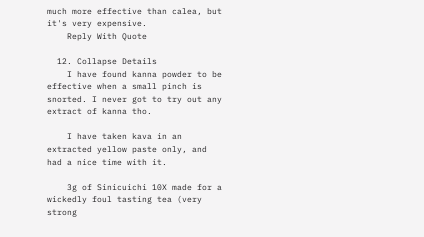much more effective than calea, but it's very expensive.
    Reply With Quote

  12. Collapse Details
    I have found kanna powder to be effective when a small pinch is snorted. I never got to try out any extract of kanna tho.

    I have taken kava in an extracted yellow paste only, and had a nice time with it.

    3g of Sinicuichi 10X made for a wickedly foul tasting tea (very strong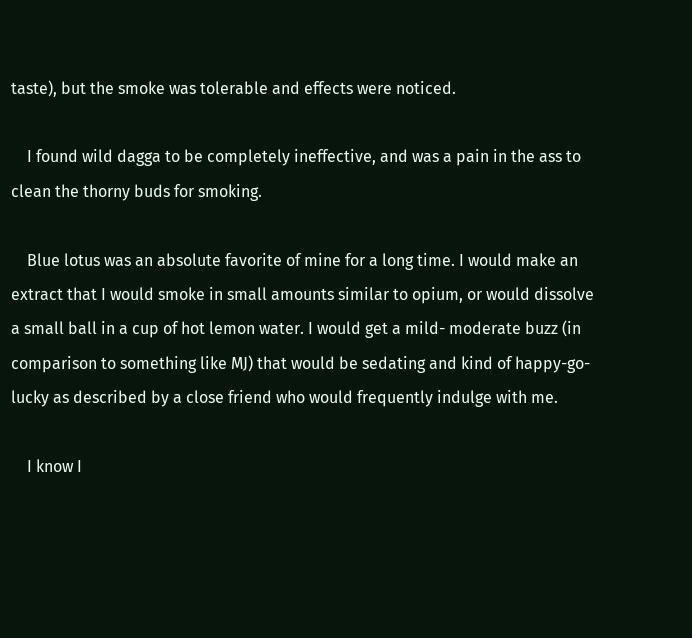taste), but the smoke was tolerable and effects were noticed.

    I found wild dagga to be completely ineffective, and was a pain in the ass to clean the thorny buds for smoking.

    Blue lotus was an absolute favorite of mine for a long time. I would make an extract that I would smoke in small amounts similar to opium, or would dissolve a small ball in a cup of hot lemon water. I would get a mild- moderate buzz (in comparison to something like MJ) that would be sedating and kind of happy-go-lucky as described by a close friend who would frequently indulge with me.

    I know I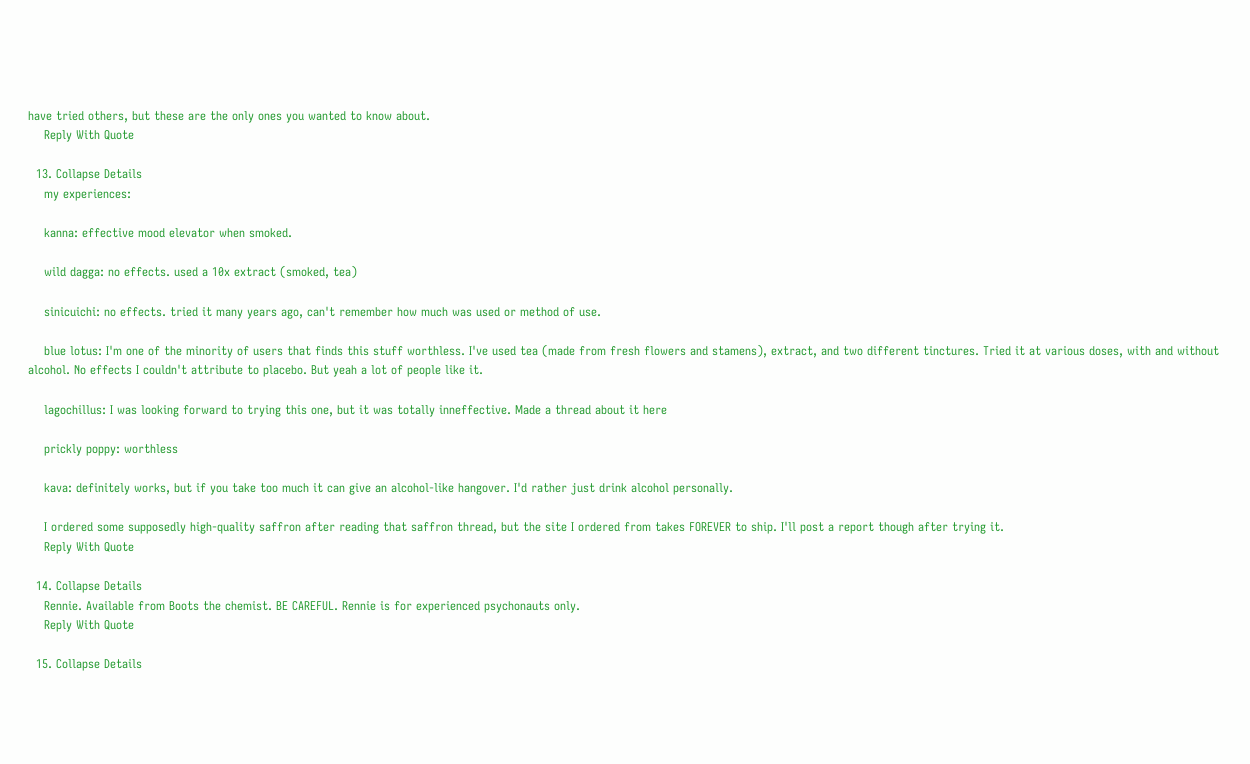have tried others, but these are the only ones you wanted to know about.
    Reply With Quote

  13. Collapse Details
    my experiences:

    kanna: effective mood elevator when smoked.

    wild dagga: no effects. used a 10x extract (smoked, tea)

    sinicuichi: no effects. tried it many years ago, can't remember how much was used or method of use.

    blue lotus: I'm one of the minority of users that finds this stuff worthless. I've used tea (made from fresh flowers and stamens), extract, and two different tinctures. Tried it at various doses, with and without alcohol. No effects I couldn't attribute to placebo. But yeah a lot of people like it.

    lagochillus: I was looking forward to trying this one, but it was totally inneffective. Made a thread about it here

    prickly poppy: worthless

    kava: definitely works, but if you take too much it can give an alcohol-like hangover. I'd rather just drink alcohol personally.

    I ordered some supposedly high-quality saffron after reading that saffron thread, but the site I ordered from takes FOREVER to ship. I'll post a report though after trying it.
    Reply With Quote

  14. Collapse Details
    Rennie. Available from Boots the chemist. BE CAREFUL. Rennie is for experienced psychonauts only.
    Reply With Quote

  15. Collapse Details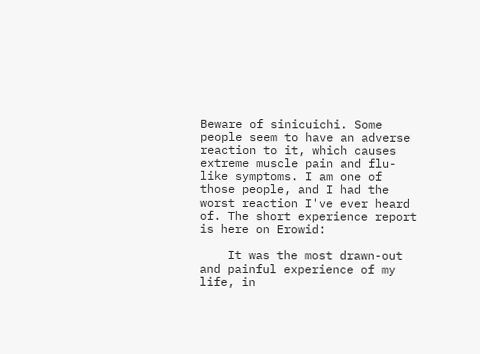Beware of sinicuichi. Some people seem to have an adverse reaction to it, which causes extreme muscle pain and flu-like symptoms. I am one of those people, and I had the worst reaction I've ever heard of. The short experience report is here on Erowid:

    It was the most drawn-out and painful experience of my life, in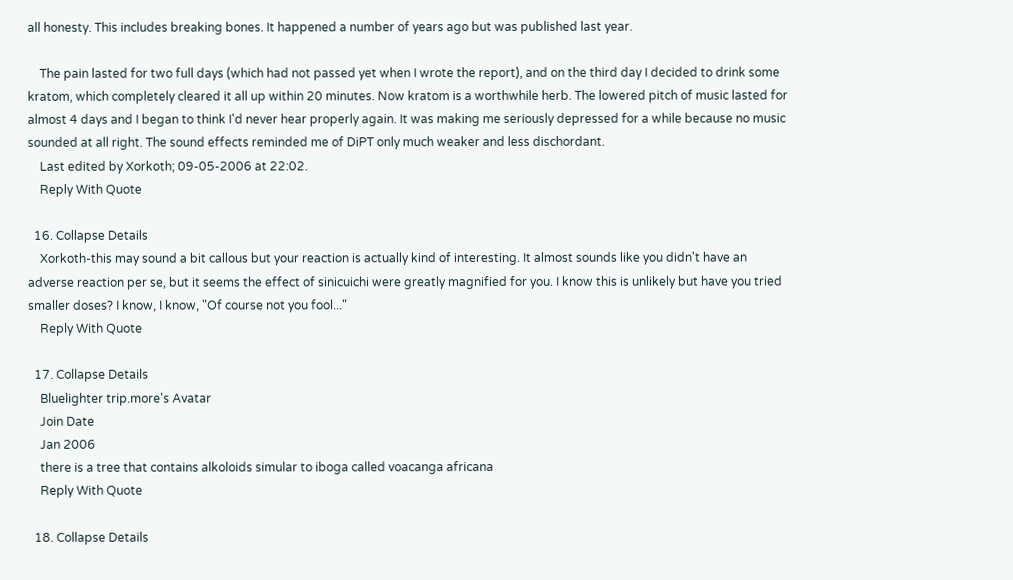all honesty. This includes breaking bones. It happened a number of years ago but was published last year.

    The pain lasted for two full days (which had not passed yet when I wrote the report), and on the third day I decided to drink some kratom, which completely cleared it all up within 20 minutes. Now kratom is a worthwhile herb. The lowered pitch of music lasted for almost 4 days and I began to think I'd never hear properly again. It was making me seriously depressed for a while because no music sounded at all right. The sound effects reminded me of DiPT only much weaker and less dischordant.
    Last edited by Xorkoth; 09-05-2006 at 22:02.
    Reply With Quote

  16. Collapse Details
    Xorkoth-this may sound a bit callous but your reaction is actually kind of interesting. It almost sounds like you didn't have an adverse reaction per se, but it seems the effect of sinicuichi were greatly magnified for you. I know this is unlikely but have you tried smaller doses? I know, I know, "Of course not you fool..."
    Reply With Quote

  17. Collapse Details
    Bluelighter trip.more's Avatar
    Join Date
    Jan 2006
    there is a tree that contains alkoloids simular to iboga called voacanga africana
    Reply With Quote

  18. Collapse Details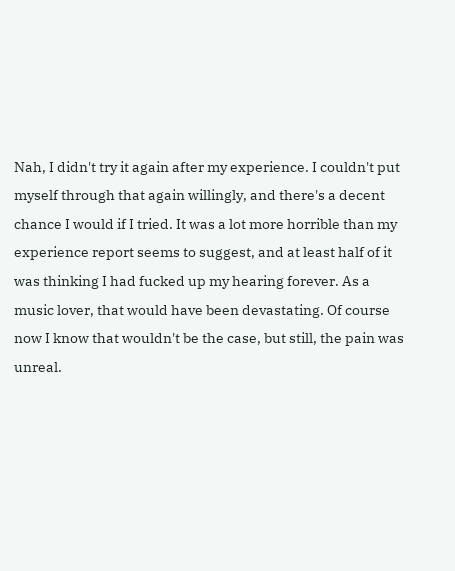Nah, I didn't try it again after my experience. I couldn't put myself through that again willingly, and there's a decent chance I would if I tried. It was a lot more horrible than my experience report seems to suggest, and at least half of it was thinking I had fucked up my hearing forever. As a music lover, that would have been devastating. Of course now I know that wouldn't be the case, but still, the pain was unreal.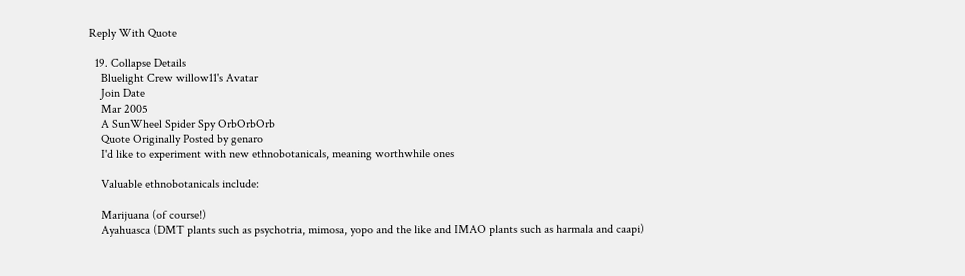Reply With Quote

  19. Collapse Details
    Bluelight Crew willow11's Avatar
    Join Date
    Mar 2005
    A SunWheel Spider Spy OrbOrbOrb
    Quote Originally Posted by genaro
    I'd like to experiment with new ethnobotanicals, meaning worthwhile ones

    Valuable ethnobotanicals include:

    Marijuana (of course!)
    Ayahuasca (DMT plants such as psychotria, mimosa, yopo and the like and IMAO plants such as harmala and caapi)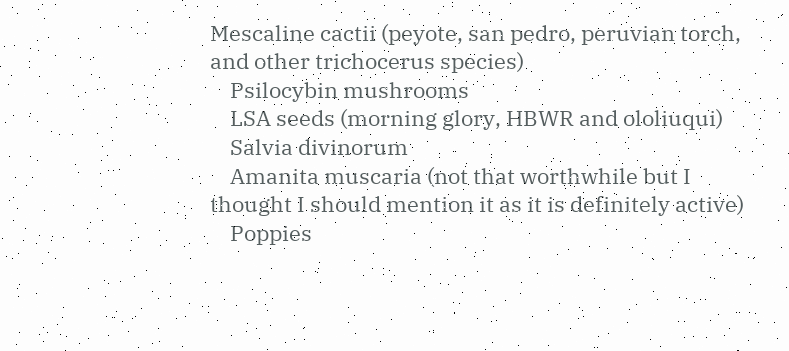Mescaline cactii (peyote, san pedro, peruvian torch, and other trichocerus species)
    Psilocybin mushrooms
    LSA seeds (morning glory, HBWR and ololiuqui)
    Salvia divinorum
    Amanita muscaria (not that worthwhile but I thought I should mention it as it is definitely active)
    Poppies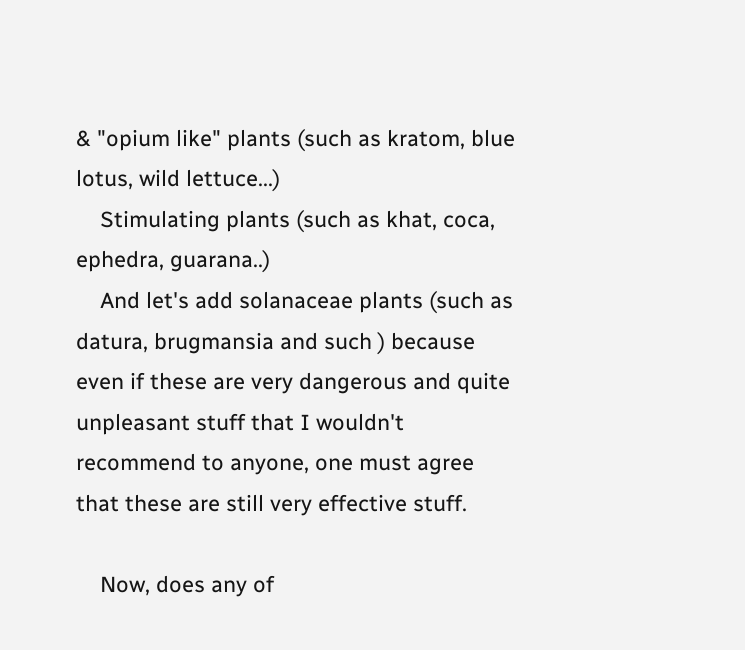& "opium like" plants (such as kratom, blue lotus, wild lettuce...)
    Stimulating plants (such as khat, coca, ephedra, guarana..)
    And let's add solanaceae plants (such as datura, brugmansia and such ) because even if these are very dangerous and quite unpleasant stuff that I wouldn't recommend to anyone, one must agree that these are still very effective stuff.

    Now, does any of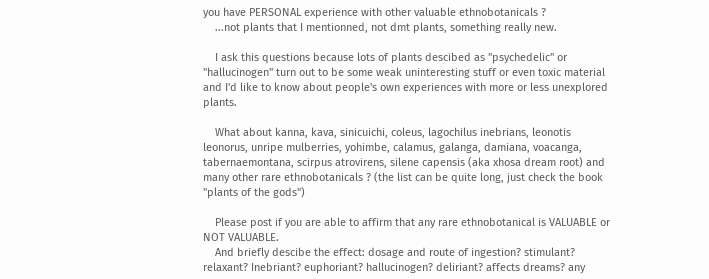you have PERSONAL experience with other valuable ethnobotanicals ?
    ...not plants that I mentionned, not dmt plants, something really new.

    I ask this questions because lots of plants descibed as "psychedelic" or "hallucinogen" turn out to be some weak uninteresting stuff or even toxic material and I'd like to know about people's own experiences with more or less unexplored plants.

    What about kanna, kava, sinicuichi, coleus, lagochilus inebrians, leonotis leonorus, unripe mulberries, yohimbe, calamus, galanga, damiana, voacanga, tabernaemontana, scirpus atrovirens, silene capensis (aka xhosa dream root) and many other rare ethnobotanicals ? (the list can be quite long, just check the book "plants of the gods")

    Please post if you are able to affirm that any rare ethnobotanical is VALUABLE or NOT VALUABLE.
    And briefly descibe the effect: dosage and route of ingestion? stimulant? relaxant? Inebriant? euphoriant? hallucinogen? deliriant? affects dreams? any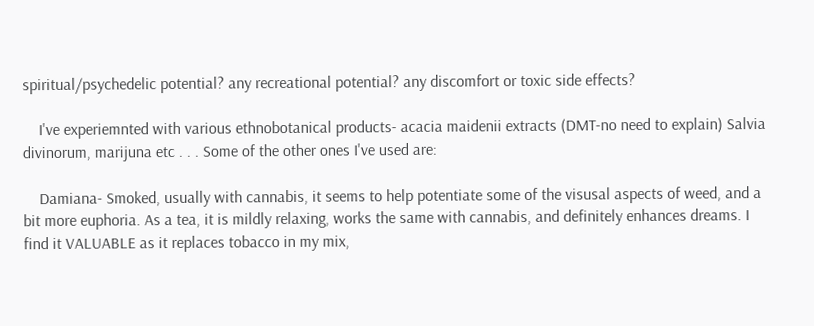spiritual/psychedelic potential? any recreational potential? any discomfort or toxic side effects?

    I've experiemnted with various ethnobotanical products- acacia maidenii extracts (DMT-no need to explain) Salvia divinorum, marijuna etc . . . Some of the other ones I've used are:

    Damiana- Smoked, usually with cannabis, it seems to help potentiate some of the visusal aspects of weed, and a bit more euphoria. As a tea, it is mildly relaxing, works the same with cannabis, and definitely enhances dreams. I find it VALUABLE as it replaces tobacco in my mix,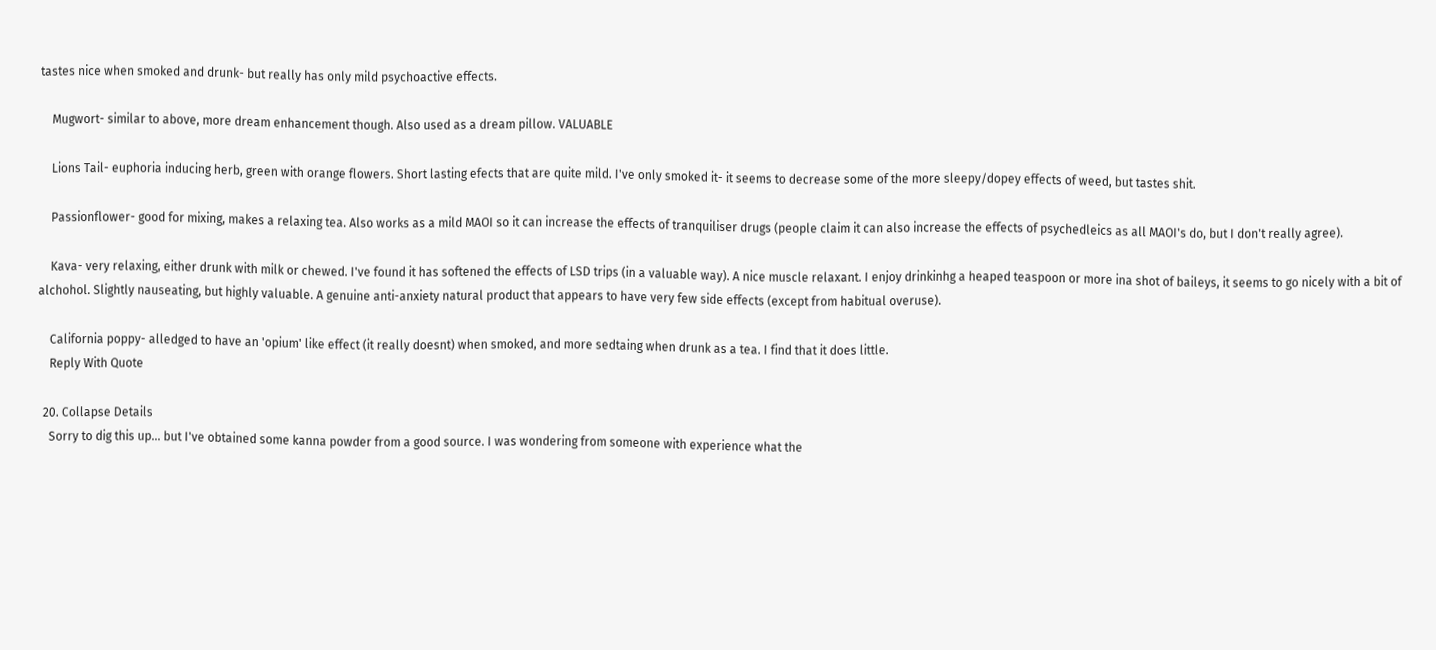tastes nice when smoked and drunk- but really has only mild psychoactive effects.

    Mugwort- similar to above, more dream enhancement though. Also used as a dream pillow. VALUABLE

    Lions Tail- euphoria inducing herb, green with orange flowers. Short lasting efects that are quite mild. I've only smoked it- it seems to decrease some of the more sleepy/dopey effects of weed, but tastes shit.

    Passionflower- good for mixing, makes a relaxing tea. Also works as a mild MAOI so it can increase the effects of tranquiliser drugs (people claim it can also increase the effects of psychedleics as all MAOI's do, but I don't really agree).

    Kava- very relaxing, either drunk with milk or chewed. I've found it has softened the effects of LSD trips (in a valuable way). A nice muscle relaxant. I enjoy drinkinhg a heaped teaspoon or more ina shot of baileys, it seems to go nicely with a bit of alchohol. Slightly nauseating, but highly valuable. A genuine anti-anxiety natural product that appears to have very few side effects (except from habitual overuse).

    California poppy- alledged to have an 'opium' like effect (it really doesnt) when smoked, and more sedtaing when drunk as a tea. I find that it does little.
    Reply With Quote

  20. Collapse Details
    Sorry to dig this up... but I've obtained some kanna powder from a good source. I was wondering from someone with experience what the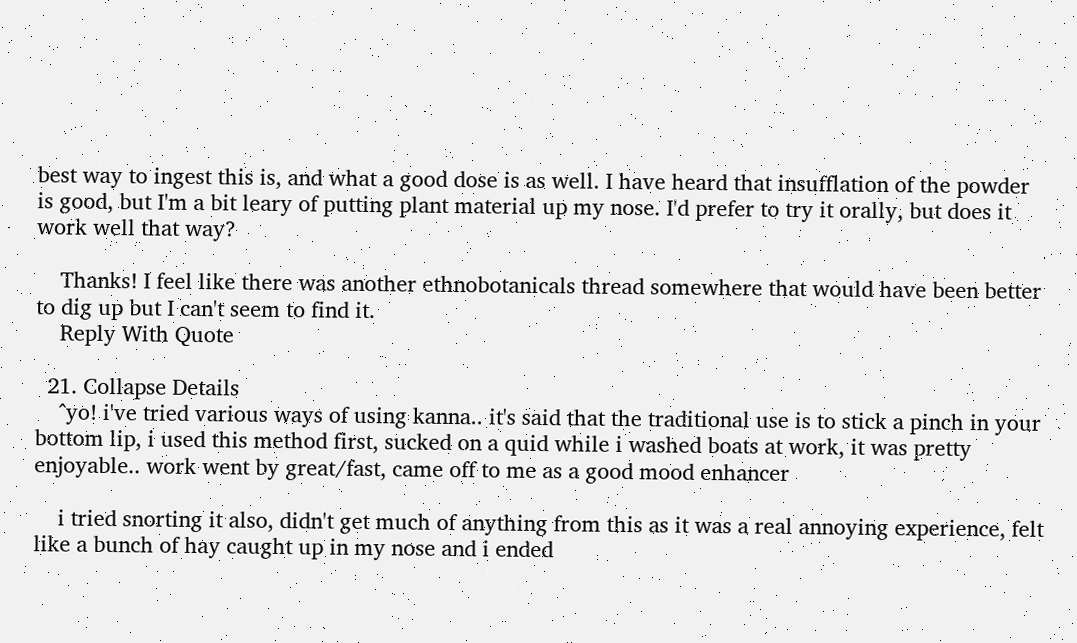best way to ingest this is, and what a good dose is as well. I have heard that insufflation of the powder is good, but I'm a bit leary of putting plant material up my nose. I'd prefer to try it orally, but does it work well that way?

    Thanks! I feel like there was another ethnobotanicals thread somewhere that would have been better to dig up but I can't seem to find it.
    Reply With Quote

  21. Collapse Details
    ^yo! i've tried various ways of using kanna.. it's said that the traditional use is to stick a pinch in your bottom lip, i used this method first, sucked on a quid while i washed boats at work, it was pretty enjoyable.. work went by great/fast, came off to me as a good mood enhancer

    i tried snorting it also, didn't get much of anything from this as it was a real annoying experience, felt like a bunch of hay caught up in my nose and i ended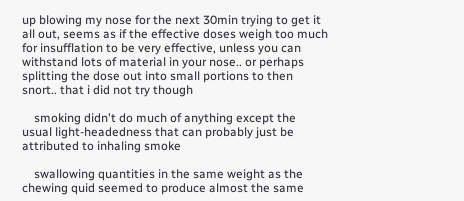up blowing my nose for the next 30min trying to get it all out, seems as if the effective doses weigh too much for insufflation to be very effective, unless you can withstand lots of material in your nose.. or perhaps splitting the dose out into small portions to then snort.. that i did not try though

    smoking didn't do much of anything except the usual light-headedness that can probably just be attributed to inhaling smoke

    swallowing quantities in the same weight as the chewing quid seemed to produce almost the same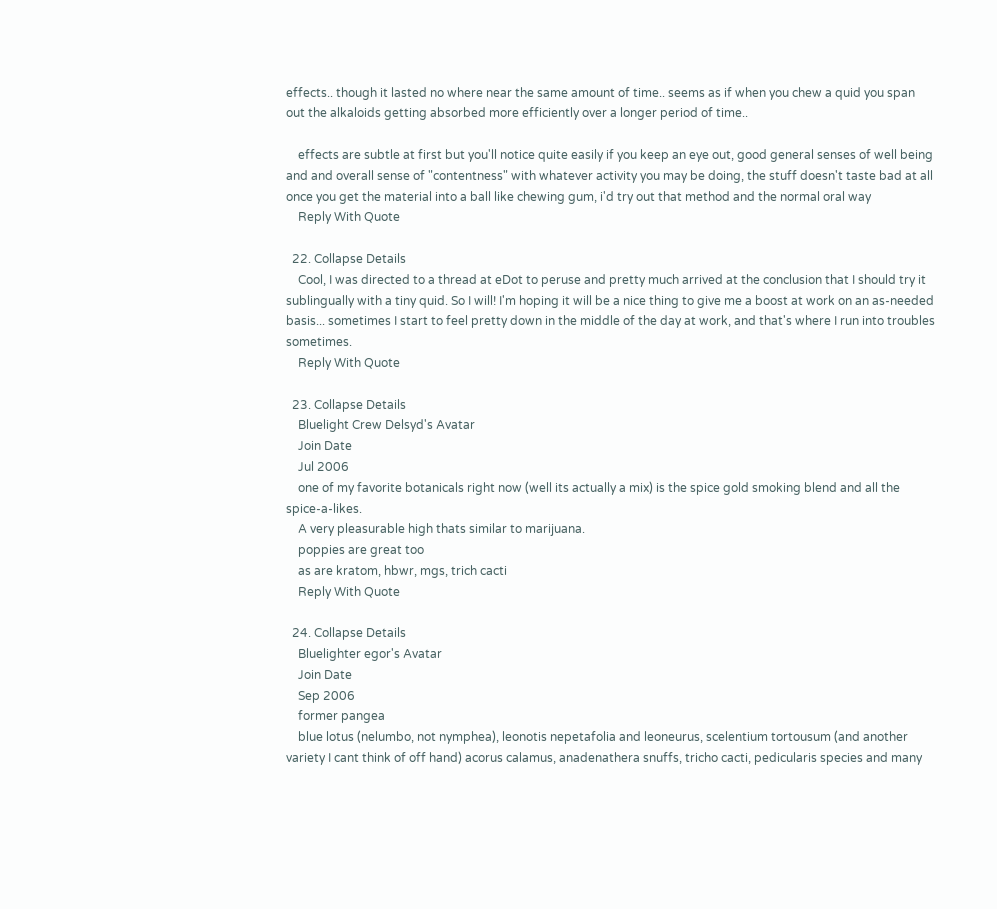effects.. though it lasted no where near the same amount of time.. seems as if when you chew a quid you span out the alkaloids getting absorbed more efficiently over a longer period of time..

    effects are subtle at first but you'll notice quite easily if you keep an eye out, good general senses of well being and and overall sense of "contentness" with whatever activity you may be doing, the stuff doesn't taste bad at all once you get the material into a ball like chewing gum, i'd try out that method and the normal oral way
    Reply With Quote

  22. Collapse Details
    Cool, I was directed to a thread at eDot to peruse and pretty much arrived at the conclusion that I should try it sublingually with a tiny quid. So I will! I'm hoping it will be a nice thing to give me a boost at work on an as-needed basis... sometimes I start to feel pretty down in the middle of the day at work, and that's where I run into troubles sometimes.
    Reply With Quote

  23. Collapse Details
    Bluelight Crew Delsyd's Avatar
    Join Date
    Jul 2006
    one of my favorite botanicals right now (well its actually a mix) is the spice gold smoking blend and all the spice-a-likes.
    A very pleasurable high thats similar to marijuana.
    poppies are great too
    as are kratom, hbwr, mgs, trich cacti
    Reply With Quote

  24. Collapse Details
    Bluelighter egor's Avatar
    Join Date
    Sep 2006
    former pangea
    blue lotus (nelumbo, not nymphea), leonotis nepetafolia and leoneurus, scelentium tortousum (and another variety I cant think of off hand) acorus calamus, anadenathera snuffs, tricho cacti, pedicularis species and many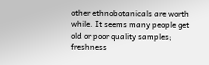other ethnobotanicals are worth while. It seems many people get old or poor quality samples; freshness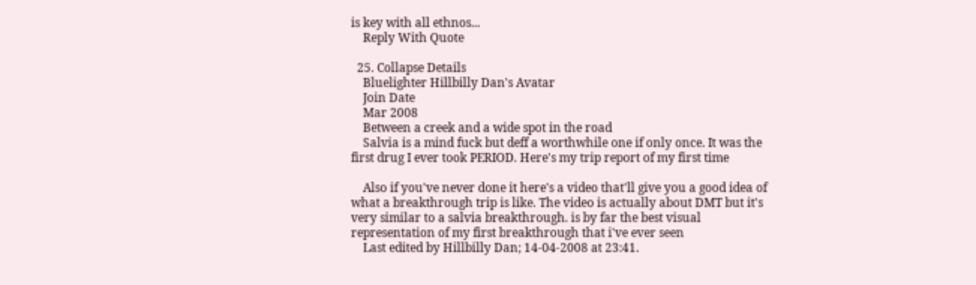is key with all ethnos...
    Reply With Quote

  25. Collapse Details
    Bluelighter Hillbilly Dan's Avatar
    Join Date
    Mar 2008
    Between a creek and a wide spot in the road
    Salvia is a mind fuck but deff a worthwhile one if only once. It was the first drug I ever took PERIOD. Here's my trip report of my first time

    Also if you've never done it here's a video that'll give you a good idea of what a breakthrough trip is like. The video is actually about DMT but it's very similar to a salvia breakthrough. is by far the best visual representation of my first breakthrough that i've ever seen
    Last edited by Hillbilly Dan; 14-04-2008 at 23:41.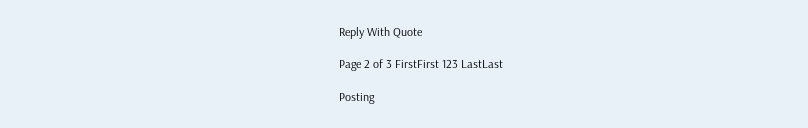Reply With Quote

Page 2 of 3 FirstFirst 123 LastLast

Posting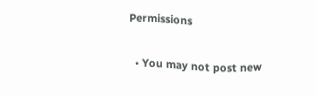Permissions

  • You may not post new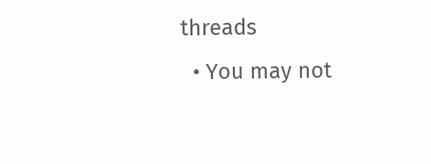threads
  • You may not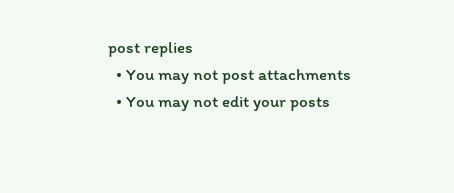post replies
  • You may not post attachments
  • You may not edit your posts